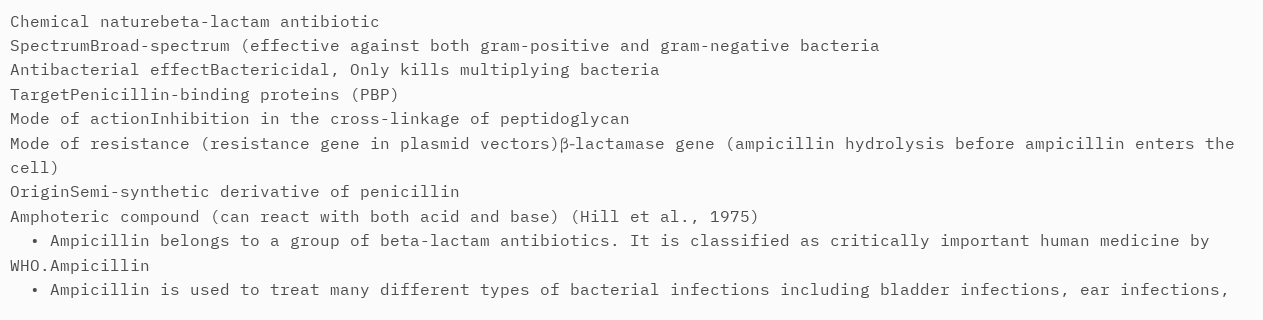Chemical naturebeta-lactam antibiotic
SpectrumBroad-spectrum (effective against both gram-positive and gram-negative bacteria
Antibacterial effectBactericidal, Only kills multiplying bacteria
TargetPenicillin-binding proteins (PBP)
Mode of actionInhibition in the cross-linkage of peptidoglycan
Mode of resistance (resistance gene in plasmid vectors)β-lactamase gene (ampicillin hydrolysis before ampicillin enters the cell)
OriginSemi-synthetic derivative of penicillin
Amphoteric compound (can react with both acid and base) (Hill et al., 1975)
  • Ampicillin belongs to a group of beta-lactam antibiotics. It is classified as critically important human medicine by WHO.Ampicillin
  • Ampicillin is used to treat many different types of bacterial infections including bladder infections, ear infections,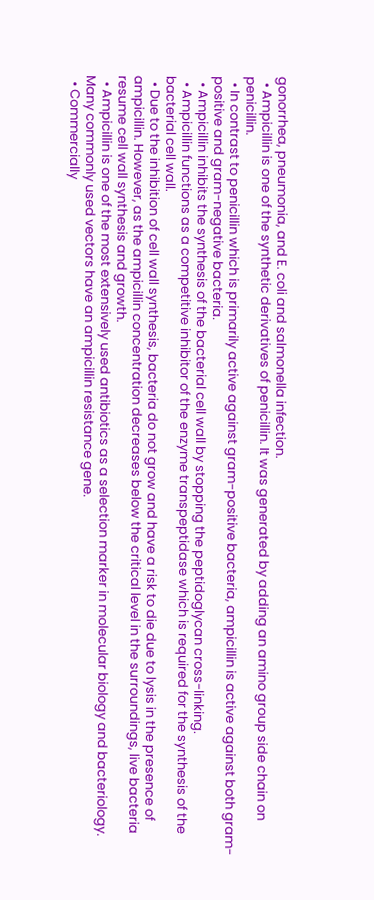gonorrhea, pneumonia, and E. coli and salmonella infection.
  • Ampicillin is one of the synthetic derivatives of penicillin. It was generated by adding an amino group side chain on penicillin.
  • In contrast to penicillin which is primarily active against gram-positive bacteria, ampicillin is active against both gram-positive and gram-negative bacteria.
  • Ampicillin inhibits the synthesis of the bacterial cell wall by stopping the peptidoglycan cross-linking.
  • Ampicillin functions as a competitive inhibitor of the enzyme transpeptidase which is required for the synthesis of the bacterial cell wall.
  • Due to the inhibition of cell wall synthesis, bacteria do not grow and have a risk to die due to lysis in the presence of ampicillin. However, as the ampicillin concentration decreases below the critical level in the surroundings, live bacteria resume cell wall synthesis and growth.
  • Ampicillin is one of the most extensively used antibiotics as a selection marker in molecular biology and bacteriology. Many commonly used vectors have an ampicillin resistance gene.
  • Commercially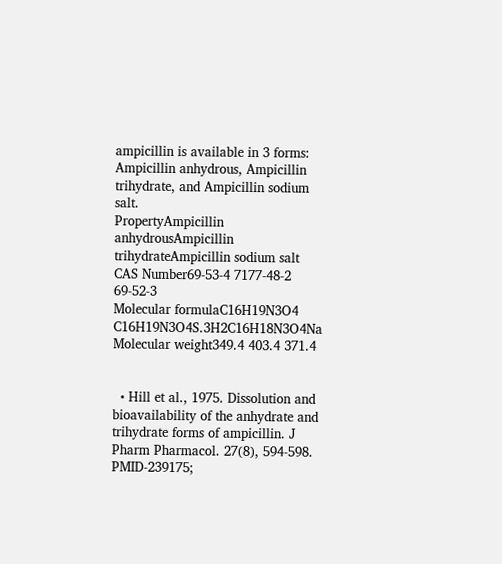ampicillin is available in 3 forms: Ampicillin anhydrous, Ampicillin trihydrate, and Ampicillin sodium salt.
PropertyAmpicillin anhydrousAmpicillin trihydrateAmpicillin sodium salt
CAS Number69-53-4 7177-48-2 69-52-3
Molecular formulaC16H19N3O4 C16H19N3O4S.3H2C16H18N3O4Na
Molecular weight349.4 403.4 371.4


  • Hill et al., 1975. Dissolution and bioavailability of the anhydrate and trihydrate forms of ampicillin. J Pharm Pharmacol. 27(8), 594-598. PMID-239175;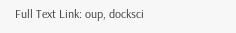Full Text Link: oup, docksci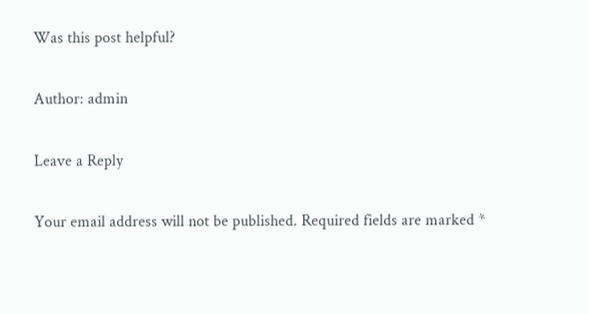Was this post helpful?

Author: admin

Leave a Reply

Your email address will not be published. Required fields are marked *